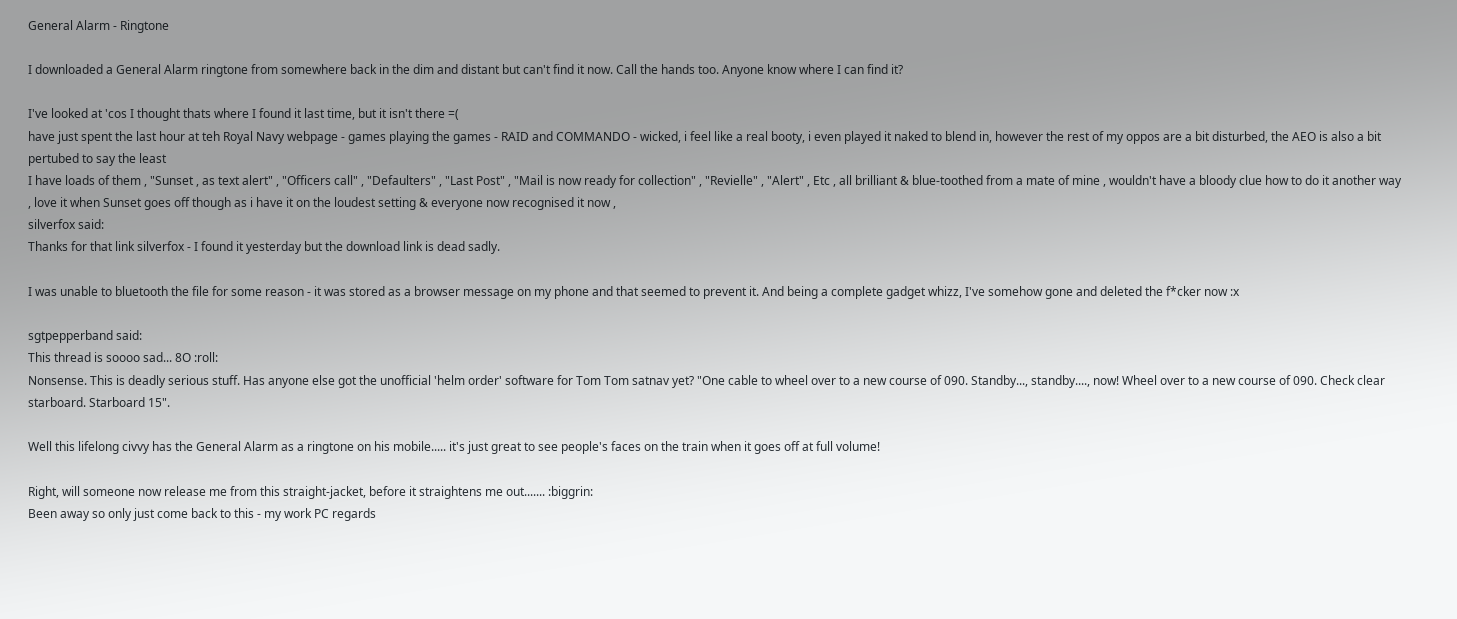General Alarm - Ringtone

I downloaded a General Alarm ringtone from somewhere back in the dim and distant but can't find it now. Call the hands too. Anyone know where I can find it?

I've looked at 'cos I thought thats where I found it last time, but it isn't there =(
have just spent the last hour at teh Royal Navy webpage - games playing the games - RAID and COMMANDO - wicked, i feel like a real booty, i even played it naked to blend in, however the rest of my oppos are a bit disturbed, the AEO is also a bit pertubed to say the least
I have loads of them , "Sunset , as text alert" , "Officers call" , "Defaulters" , "Last Post" , "Mail is now ready for collection" , "Revielle" , "Alert" , Etc , all brilliant & blue-toothed from a mate of mine , wouldn't have a bloody clue how to do it another way , love it when Sunset goes off though as i have it on the loudest setting & everyone now recognised it now ,
silverfox said:
Thanks for that link silverfox - I found it yesterday but the download link is dead sadly.

I was unable to bluetooth the file for some reason - it was stored as a browser message on my phone and that seemed to prevent it. And being a complete gadget whizz, I've somehow gone and deleted the f*cker now :x

sgtpepperband said:
This thread is soooo sad... 8O :roll:
Nonsense. This is deadly serious stuff. Has anyone else got the unofficial 'helm order' software for Tom Tom satnav yet? "One cable to wheel over to a new course of 090. Standby..., standby...., now! Wheel over to a new course of 090. Check clear starboard. Starboard 15".

Well this lifelong civvy has the General Alarm as a ringtone on his mobile..... it's just great to see people's faces on the train when it goes off at full volume!

Right, will someone now release me from this straight-jacket, before it straightens me out....... :biggrin:
Been away so only just come back to this - my work PC regards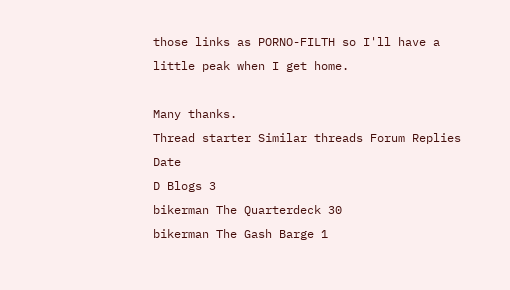those links as PORNO-FILTH so I'll have a little peak when I get home.

Many thanks.
Thread starter Similar threads Forum Replies Date
D Blogs 3
bikerman The Quarterdeck 30
bikerman The Gash Barge 1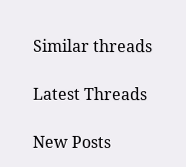Similar threads

Latest Threads

New Posts